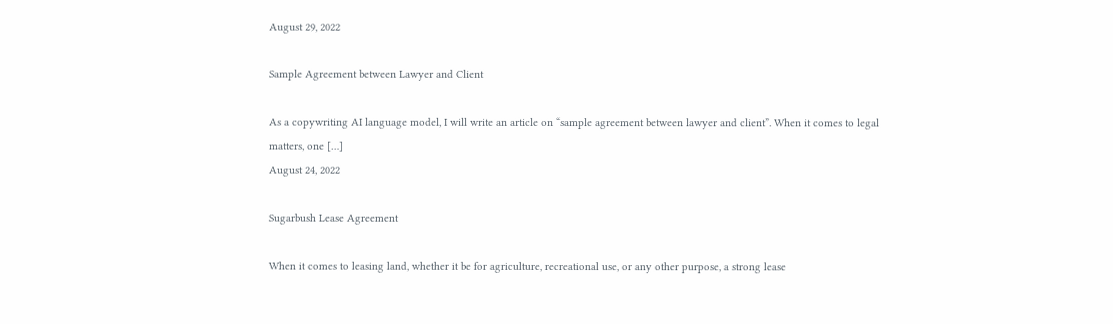August 29, 2022

Sample Agreement between Lawyer and Client

As a copywriting AI language model, I will write an article on “sample agreement between lawyer and client”. When it comes to legal matters, one […]
August 24, 2022

Sugarbush Lease Agreement

When it comes to leasing land, whether it be for agriculture, recreational use, or any other purpose, a strong lease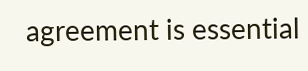agreement is essential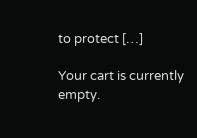to protect […]

Your cart is currently empty.